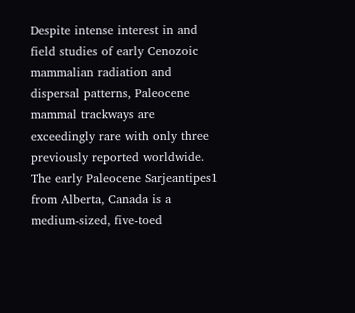Despite intense interest in and field studies of early Cenozoic mammalian radiation and dispersal patterns, Paleocene mammal trackways are exceedingly rare with only three previously reported worldwide. The early Paleocene Sarjeantipes1 from Alberta, Canada is a medium-sized, five-toed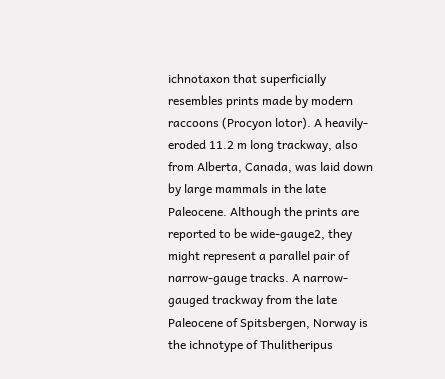ichnotaxon that superficially resembles prints made by modern raccoons (Procyon lotor). A heavily-eroded 11.2 m long trackway, also from Alberta, Canada, was laid down by large mammals in the late Paleocene. Although the prints are reported to be wide-gauge2, they might represent a parallel pair of narrow-gauge tracks. A narrow-gauged trackway from the late Paleocene of Spitsbergen, Norway is the ichnotype of Thulitheripus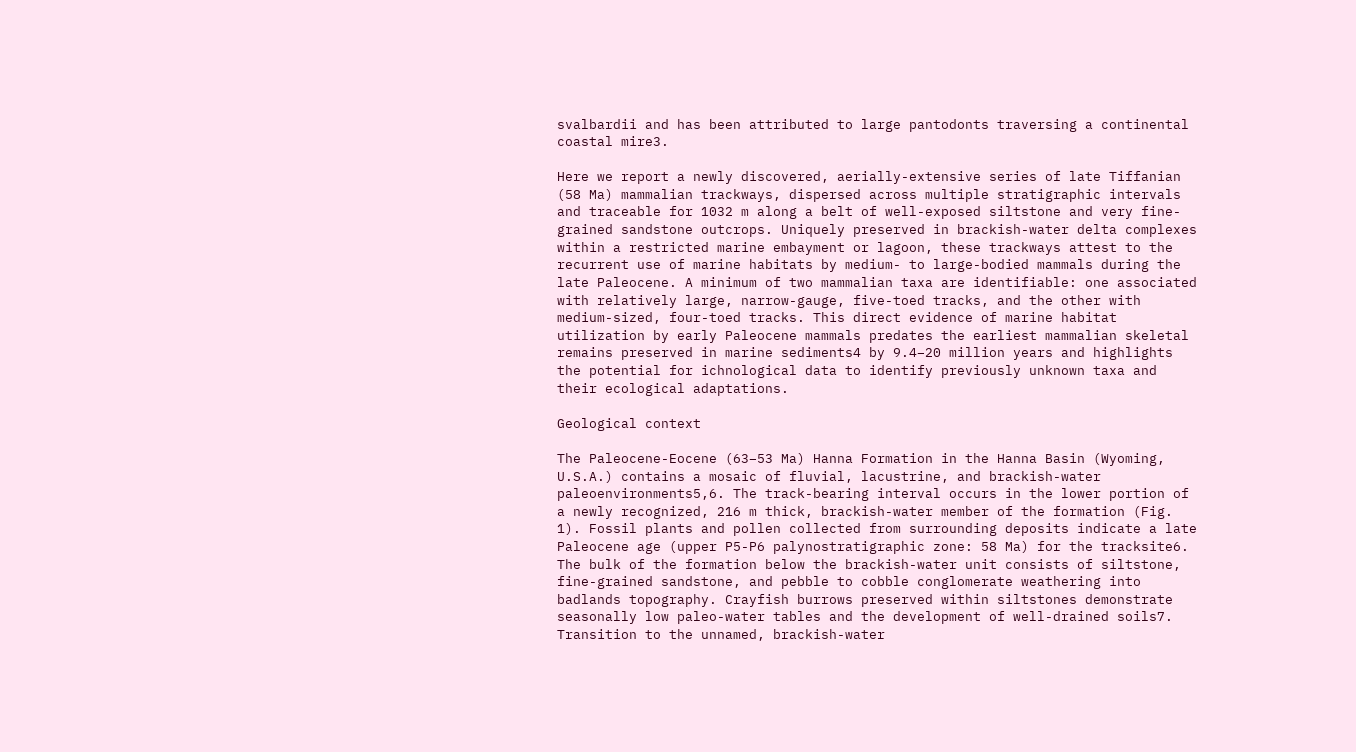svalbardii and has been attributed to large pantodonts traversing a continental coastal mire3.

Here we report a newly discovered, aerially-extensive series of late Tiffanian (58 Ma) mammalian trackways, dispersed across multiple stratigraphic intervals and traceable for 1032 m along a belt of well-exposed siltstone and very fine-grained sandstone outcrops. Uniquely preserved in brackish-water delta complexes within a restricted marine embayment or lagoon, these trackways attest to the recurrent use of marine habitats by medium- to large-bodied mammals during the late Paleocene. A minimum of two mammalian taxa are identifiable: one associated with relatively large, narrow-gauge, five-toed tracks, and the other with medium-sized, four-toed tracks. This direct evidence of marine habitat utilization by early Paleocene mammals predates the earliest mammalian skeletal remains preserved in marine sediments4 by 9.4–20 million years and highlights the potential for ichnological data to identify previously unknown taxa and their ecological adaptations.

Geological context

The Paleocene-Eocene (63–53 Ma) Hanna Formation in the Hanna Basin (Wyoming, U.S.A.) contains a mosaic of fluvial, lacustrine, and brackish-water paleoenvironments5,6. The track-bearing interval occurs in the lower portion of a newly recognized, 216 m thick, brackish-water member of the formation (Fig. 1). Fossil plants and pollen collected from surrounding deposits indicate a late Paleocene age (upper P5-P6 palynostratigraphic zone: 58 Ma) for the tracksite6. The bulk of the formation below the brackish-water unit consists of siltstone, fine-grained sandstone, and pebble to cobble conglomerate weathering into badlands topography. Crayfish burrows preserved within siltstones demonstrate seasonally low paleo-water tables and the development of well-drained soils7. Transition to the unnamed, brackish-water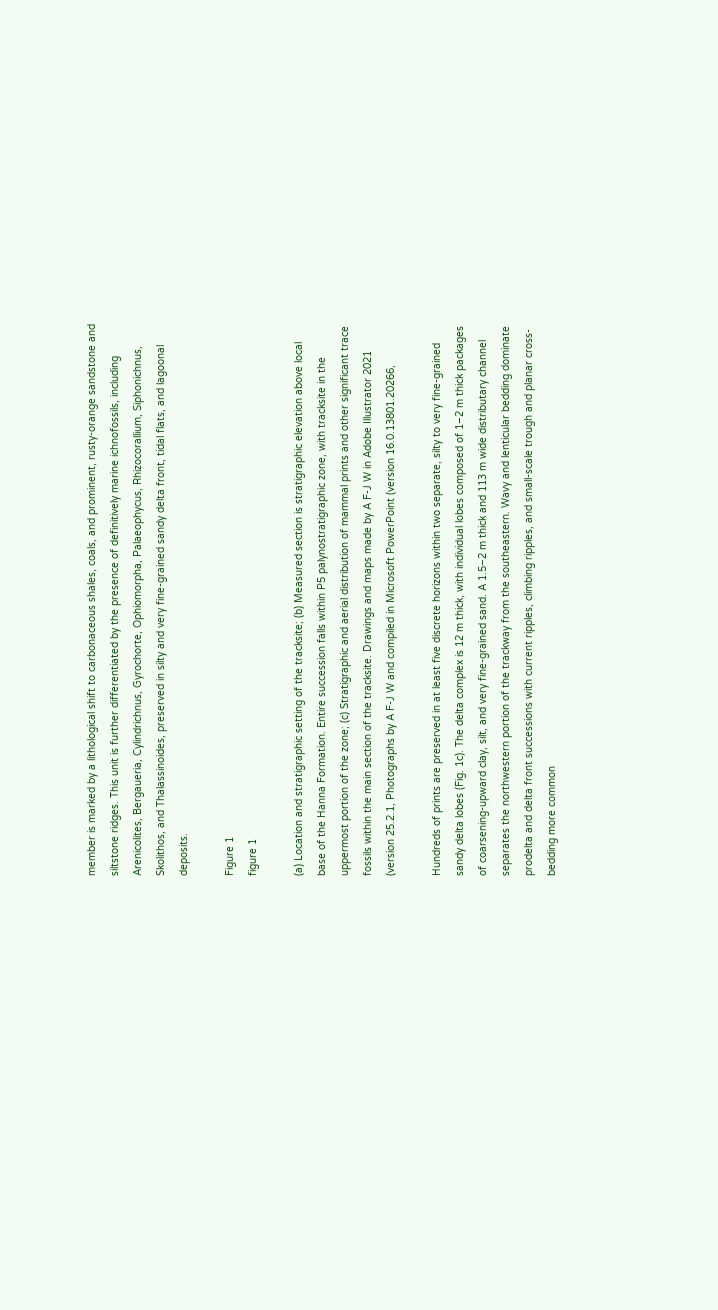member is marked by a lithological shift to carbonaceous shales, coals, and prominent, rusty-orange sandstone and siltstone ridges. This unit is further differentiated by the presence of definitively marine ichnofossils, including Arenicolites, Bergaueria, Cylindrichnus, Gyrochorte, Ophiomorpha, Palaeophycus, Rhizocorallium, Siphonichnus, Skolithos, and Thalassinoides, preserved in silty and very fine-grained sandy delta front, tidal flats, and lagoonal deposits.

Figure 1
figure 1

(a) Location and stratigraphic setting of the tracksite; (b) Measured section is stratigraphic elevation above local base of the Hanna Formation. Entire succession falls within P5 palynostratigraphic zone, with tracksite in the uppermost portion of the zone; (c) Stratigraphic and aerial distribution of mammal prints and other significant trace fossils within the main section of the tracksite. Drawings and maps made by A F-J W in Adobe Illustrator 2021 (version 25.2.1, Photographs by A F-J W and compiled in Microsoft PowerPoint (version 16.0.13801.20266,

Hundreds of prints are preserved in at least five discrete horizons within two separate, silty to very fine-grained sandy delta lobes (Fig. 1c). The delta complex is 12 m thick, with individual lobes composed of 1–2 m thick packages of coarsening-upward clay, silt, and very fine-grained sand. A 1.5–2 m thick and 113 m wide distributary channel separates the northwestern portion of the trackway from the southeastern. Wavy and lenticular bedding dominate prodelta and delta front successions with current ripples, climbing ripples, and small-scale trough and planar cross-bedding more common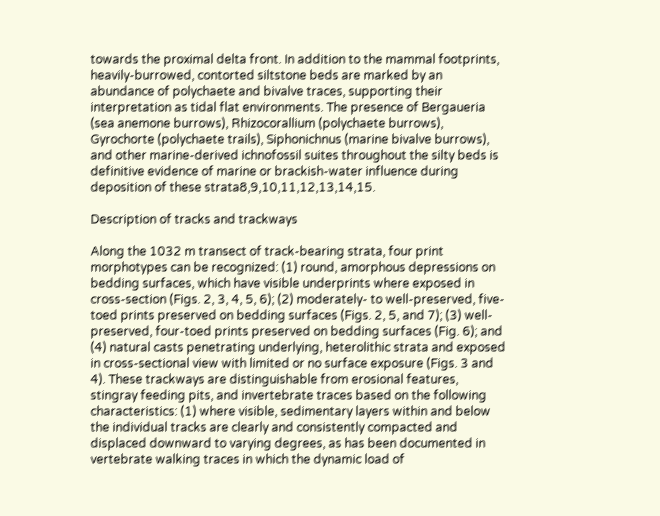towards the proximal delta front. In addition to the mammal footprints, heavily-burrowed, contorted siltstone beds are marked by an abundance of polychaete and bivalve traces, supporting their interpretation as tidal flat environments. The presence of Bergaueria (sea anemone burrows), Rhizocorallium (polychaete burrows), Gyrochorte (polychaete trails), Siphonichnus (marine bivalve burrows), and other marine-derived ichnofossil suites throughout the silty beds is definitive evidence of marine or brackish-water influence during deposition of these strata8,9,10,11,12,13,14,15.

Description of tracks and trackways

Along the 1032 m transect of track-bearing strata, four print morphotypes can be recognized: (1) round, amorphous depressions on bedding surfaces, which have visible underprints where exposed in cross-section (Figs. 2, 3, 4, 5, 6); (2) moderately- to well-preserved, five-toed prints preserved on bedding surfaces (Figs. 2, 5, and 7); (3) well-preserved, four-toed prints preserved on bedding surfaces (Fig. 6); and (4) natural casts penetrating underlying, heterolithic strata and exposed in cross-sectional view with limited or no surface exposure (Figs. 3 and 4). These trackways are distinguishable from erosional features, stingray feeding pits, and invertebrate traces based on the following characteristics: (1) where visible, sedimentary layers within and below the individual tracks are clearly and consistently compacted and displaced downward to varying degrees, as has been documented in vertebrate walking traces in which the dynamic load of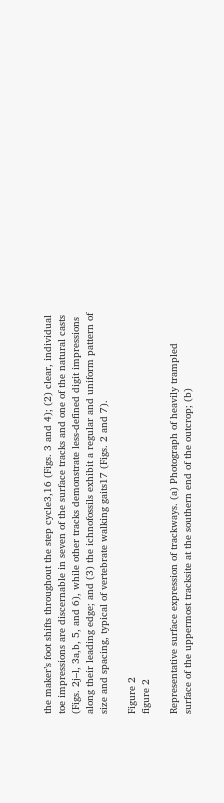the maker’s foot shifts throughout the step cycle3,16 (Figs. 3 and 4); (2) clear, individual toe impressions are discernable in seven of the surface tracks and one of the natural casts (Figs. 2j–l, 3a,b, 5, and 6), while other tracks demonstrate less-defined digit impressions along their leading edge; and (3) the ichnofossils exhibit a regular and uniform pattern of size and spacing, typical of vertebrate walking gaits17 (Figs. 2 and 7).

Figure 2
figure 2

Representative surface expression of trackways. (a) Photograph of heavily trampled surface of the uppermost tracksite at the southern end of the outcrop; (b)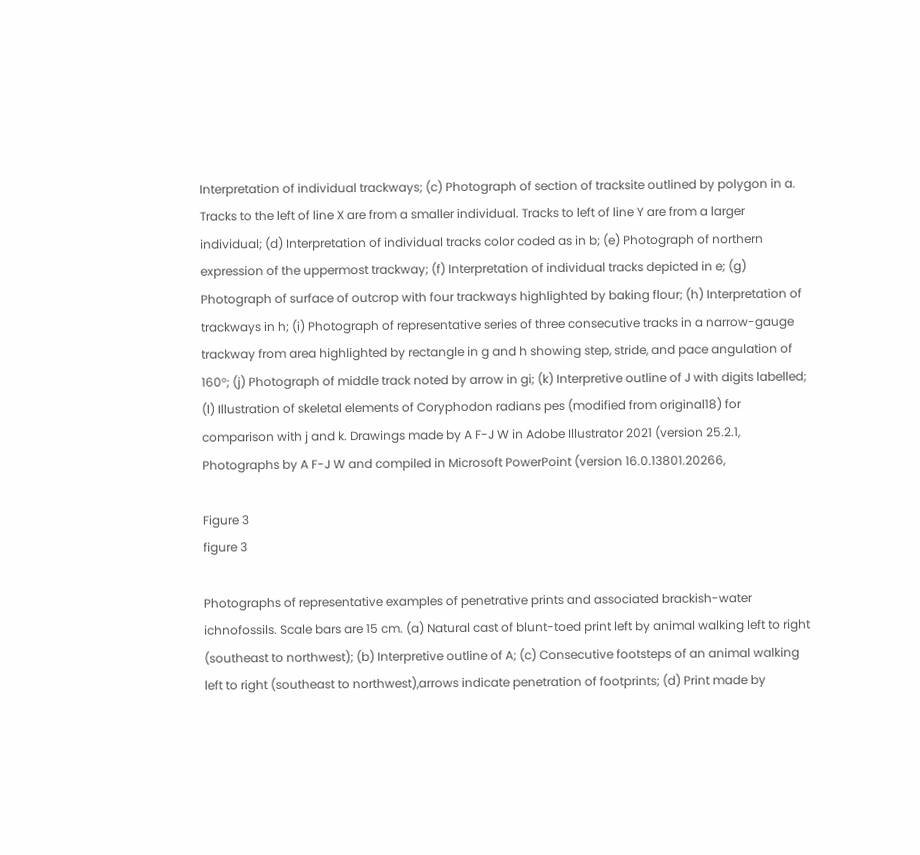Interpretation of individual trackways; (c) Photograph of section of tracksite outlined by polygon in a. Tracks to the left of line X are from a smaller individual. Tracks to left of line Y are from a larger individual; (d) Interpretation of individual tracks color coded as in b; (e) Photograph of northern expression of the uppermost trackway; (f) Interpretation of individual tracks depicted in e; (g) Photograph of surface of outcrop with four trackways highlighted by baking flour; (h) Interpretation of trackways in h; (i) Photograph of representative series of three consecutive tracks in a narrow-gauge trackway from area highlighted by rectangle in g and h showing step, stride, and pace angulation of 160°; (j) Photograph of middle track noted by arrow in gi; (k) Interpretive outline of J with digits labelled; (l) Illustration of skeletal elements of Coryphodon radians pes (modified from original18) for comparison with j and k. Drawings made by A F-J W in Adobe Illustrator 2021 (version 25.2.1, Photographs by A F-J W and compiled in Microsoft PowerPoint (version 16.0.13801.20266,

Figure 3
figure 3

Photographs of representative examples of penetrative prints and associated brackish-water ichnofossils. Scale bars are 15 cm. (a) Natural cast of blunt-toed print left by animal walking left to right (southeast to northwest); (b) Interpretive outline of A; (c) Consecutive footsteps of an animal walking left to right (southeast to northwest),arrows indicate penetration of footprints; (d) Print made by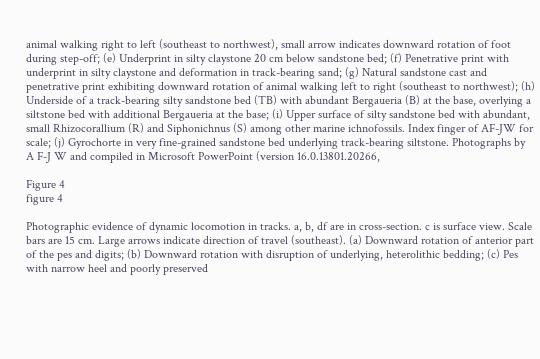animal walking right to left (southeast to northwest), small arrow indicates downward rotation of foot during step-off; (e) Underprint in silty claystone 20 cm below sandstone bed; (f) Penetrative print with underprint in silty claystone and deformation in track-bearing sand; (g) Natural sandstone cast and penetrative print exhibiting downward rotation of animal walking left to right (southeast to northwest); (h) Underside of a track-bearing silty sandstone bed (TB) with abundant Bergaueria (B) at the base, overlying a siltstone bed with additional Bergaueria at the base; (i) Upper surface of silty sandstone bed with abundant, small Rhizocorallium (R) and Siphonichnus (S) among other marine ichnofossils. Index finger of AF-JW for scale; (j) Gyrochorte in very fine-grained sandstone bed underlying track-bearing siltstone. Photographs by A F-J W and compiled in Microsoft PowerPoint (version 16.0.13801.20266,

Figure 4
figure 4

Photographic evidence of dynamic locomotion in tracks. a, b, df are in cross-section. c is surface view. Scale bars are 15 cm. Large arrows indicate direction of travel (southeast). (a) Downward rotation of anterior part of the pes and digits; (b) Downward rotation with disruption of underlying, heterolithic bedding; (c) Pes with narrow heel and poorly preserved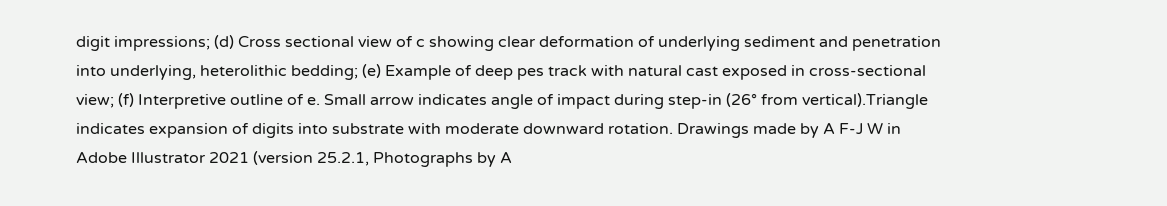digit impressions; (d) Cross sectional view of c showing clear deformation of underlying sediment and penetration into underlying, heterolithic bedding; (e) Example of deep pes track with natural cast exposed in cross-sectional view; (f) Interpretive outline of e. Small arrow indicates angle of impact during step-in (26° from vertical).Triangle indicates expansion of digits into substrate with moderate downward rotation. Drawings made by A F-J W in Adobe Illustrator 2021 (version 25.2.1, Photographs by A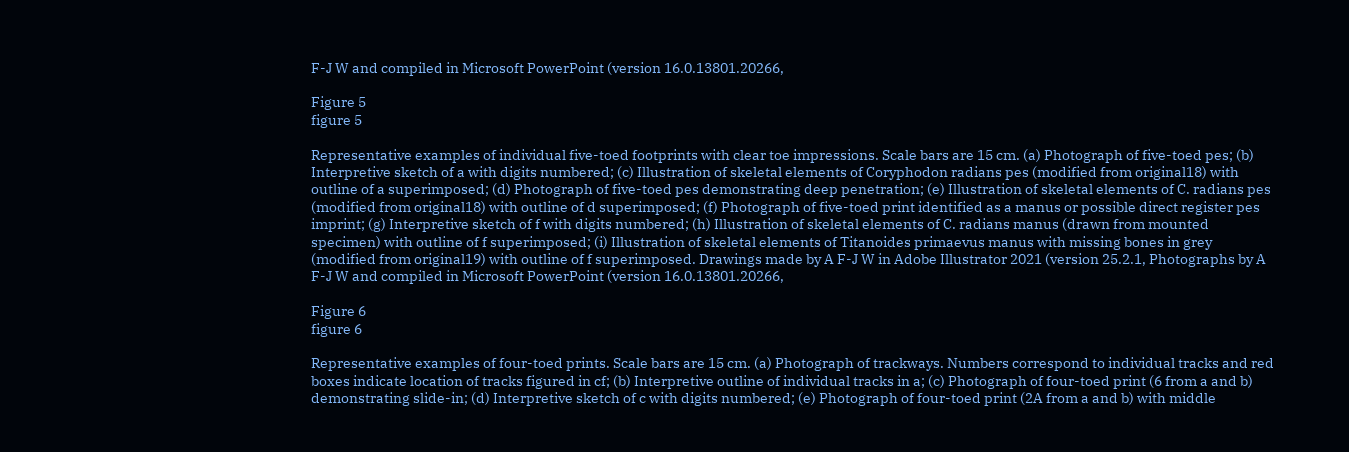F-J W and compiled in Microsoft PowerPoint (version 16.0.13801.20266,

Figure 5
figure 5

Representative examples of individual five-toed footprints with clear toe impressions. Scale bars are 15 cm. (a) Photograph of five-toed pes; (b) Interpretive sketch of a with digits numbered; (c) Illustration of skeletal elements of Coryphodon radians pes (modified from original18) with outline of a superimposed; (d) Photograph of five-toed pes demonstrating deep penetration; (e) Illustration of skeletal elements of C. radians pes (modified from original18) with outline of d superimposed; (f) Photograph of five-toed print identified as a manus or possible direct register pes imprint; (g) Interpretive sketch of f with digits numbered; (h) Illustration of skeletal elements of C. radians manus (drawn from mounted specimen) with outline of f superimposed; (i) Illustration of skeletal elements of Titanoides primaevus manus with missing bones in grey (modified from original19) with outline of f superimposed. Drawings made by A F-J W in Adobe Illustrator 2021 (version 25.2.1, Photographs by A F-J W and compiled in Microsoft PowerPoint (version 16.0.13801.20266,

Figure 6
figure 6

Representative examples of four-toed prints. Scale bars are 15 cm. (a) Photograph of trackways. Numbers correspond to individual tracks and red boxes indicate location of tracks figured in cf; (b) Interpretive outline of individual tracks in a; (c) Photograph of four-toed print (6 from a and b) demonstrating slide-in; (d) Interpretive sketch of c with digits numbered; (e) Photograph of four-toed print (2A from a and b) with middle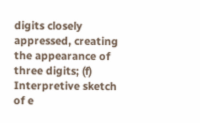digits closely appressed, creating the appearance of three digits; (f) Interpretive sketch of e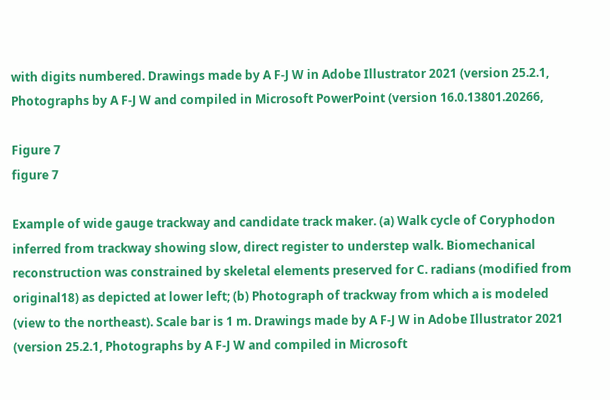with digits numbered. Drawings made by A F-J W in Adobe Illustrator 2021 (version 25.2.1, Photographs by A F-J W and compiled in Microsoft PowerPoint (version 16.0.13801.20266,

Figure 7
figure 7

Example of wide gauge trackway and candidate track maker. (a) Walk cycle of Coryphodon inferred from trackway showing slow, direct register to understep walk. Biomechanical reconstruction was constrained by skeletal elements preserved for C. radians (modified from original18) as depicted at lower left; (b) Photograph of trackway from which a is modeled (view to the northeast). Scale bar is 1 m. Drawings made by A F-J W in Adobe Illustrator 2021 (version 25.2.1, Photographs by A F-J W and compiled in Microsoft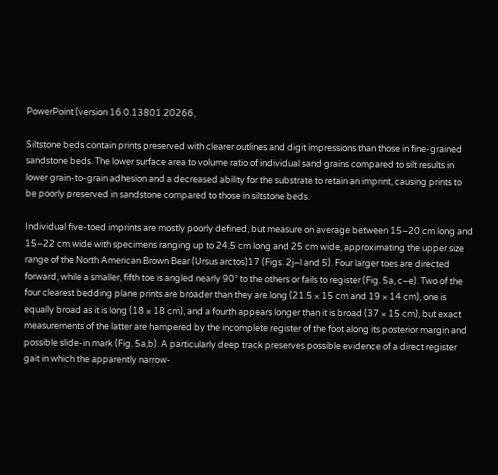PowerPoint (version 16.0.13801.20266,

Siltstone beds contain prints preserved with clearer outlines and digit impressions than those in fine-grained sandstone beds. The lower surface area to volume ratio of individual sand grains compared to silt results in lower grain-to-grain adhesion and a decreased ability for the substrate to retain an imprint, causing prints to be poorly preserved in sandstone compared to those in siltstone beds.

Individual five-toed imprints are mostly poorly defined, but measure on average between 15–20 cm long and 15–22 cm wide with specimens ranging up to 24.5 cm long and 25 cm wide, approximating the upper size range of the North American Brown Bear (Ursus arctos)17 (Figs. 2j–l and 5). Four larger toes are directed forward, while a smaller, fifth toe is angled nearly 90° to the others or fails to register (Fig. 5a, c–e). Two of the four clearest bedding plane prints are broader than they are long (21.5 × 15 cm and 19 × 14 cm), one is equally broad as it is long (18 × 18 cm), and a fourth appears longer than it is broad (37 × 15 cm), but exact measurements of the latter are hampered by the incomplete register of the foot along its posterior margin and possible slide-in mark (Fig. 5a,b). A particularly deep track preserves possible evidence of a direct register gait in which the apparently narrow-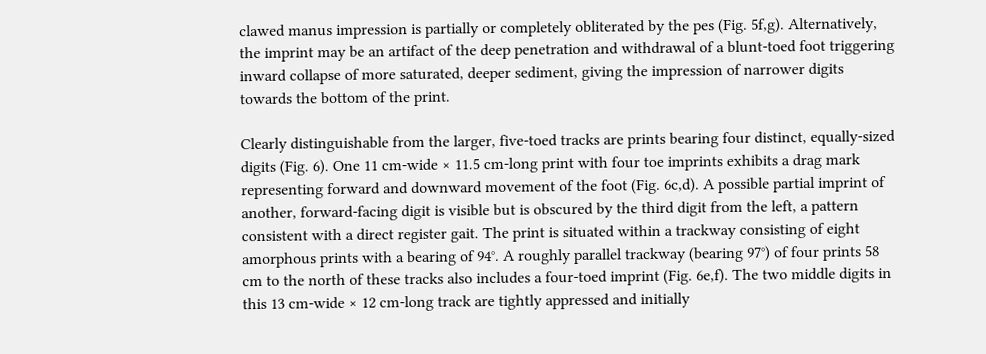clawed manus impression is partially or completely obliterated by the pes (Fig. 5f,g). Alternatively, the imprint may be an artifact of the deep penetration and withdrawal of a blunt-toed foot triggering inward collapse of more saturated, deeper sediment, giving the impression of narrower digits towards the bottom of the print.

Clearly distinguishable from the larger, five-toed tracks are prints bearing four distinct, equally-sized digits (Fig. 6). One 11 cm-wide × 11.5 cm-long print with four toe imprints exhibits a drag mark representing forward and downward movement of the foot (Fig. 6c,d). A possible partial imprint of another, forward-facing digit is visible but is obscured by the third digit from the left, a pattern consistent with a direct register gait. The print is situated within a trackway consisting of eight amorphous prints with a bearing of 94°. A roughly parallel trackway (bearing 97°) of four prints 58 cm to the north of these tracks also includes a four-toed imprint (Fig. 6e,f). The two middle digits in this 13 cm-wide × 12 cm-long track are tightly appressed and initially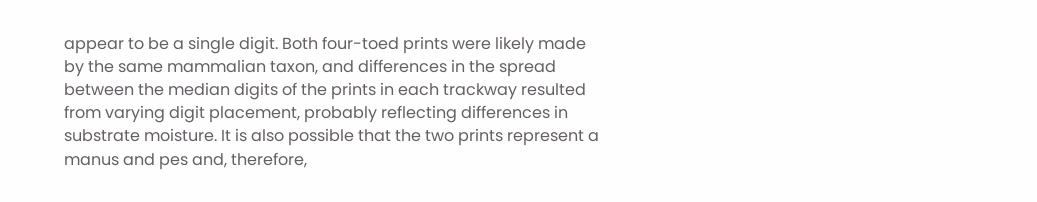appear to be a single digit. Both four-toed prints were likely made by the same mammalian taxon, and differences in the spread between the median digits of the prints in each trackway resulted from varying digit placement, probably reflecting differences in substrate moisture. It is also possible that the two prints represent a manus and pes and, therefore,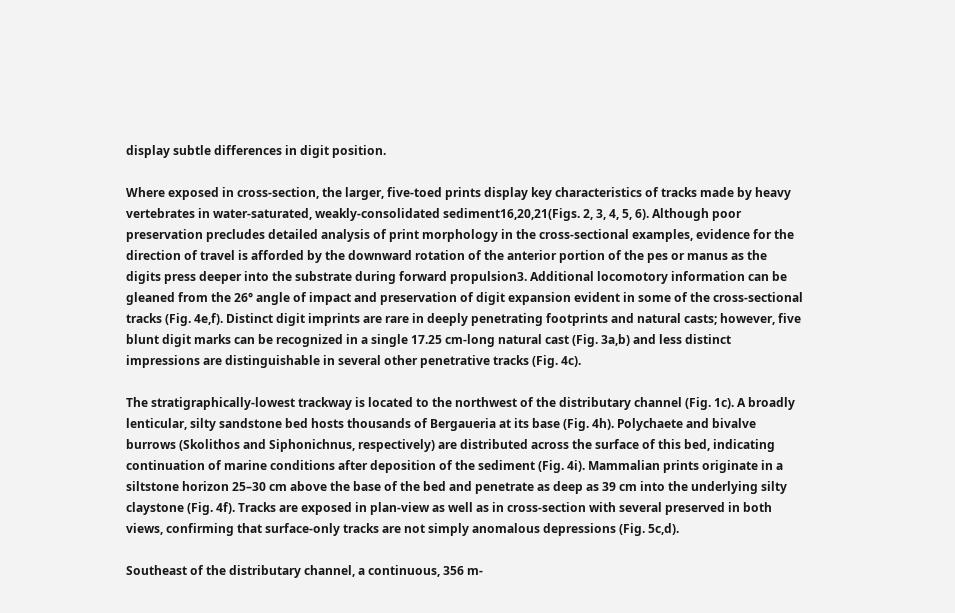display subtle differences in digit position.

Where exposed in cross-section, the larger, five-toed prints display key characteristics of tracks made by heavy vertebrates in water-saturated, weakly-consolidated sediment16,20,21(Figs. 2, 3, 4, 5, 6). Although poor preservation precludes detailed analysis of print morphology in the cross-sectional examples, evidence for the direction of travel is afforded by the downward rotation of the anterior portion of the pes or manus as the digits press deeper into the substrate during forward propulsion3. Additional locomotory information can be gleaned from the 26° angle of impact and preservation of digit expansion evident in some of the cross-sectional tracks (Fig. 4e,f). Distinct digit imprints are rare in deeply penetrating footprints and natural casts; however, five blunt digit marks can be recognized in a single 17.25 cm-long natural cast (Fig. 3a,b) and less distinct impressions are distinguishable in several other penetrative tracks (Fig. 4c).

The stratigraphically-lowest trackway is located to the northwest of the distributary channel (Fig. 1c). A broadly lenticular, silty sandstone bed hosts thousands of Bergaueria at its base (Fig. 4h). Polychaete and bivalve burrows (Skolithos and Siphonichnus, respectively) are distributed across the surface of this bed, indicating continuation of marine conditions after deposition of the sediment (Fig. 4i). Mammalian prints originate in a siltstone horizon 25–30 cm above the base of the bed and penetrate as deep as 39 cm into the underlying silty claystone (Fig. 4f). Tracks are exposed in plan-view as well as in cross-section with several preserved in both views, confirming that surface-only tracks are not simply anomalous depressions (Fig. 5c,d).

Southeast of the distributary channel, a continuous, 356 m-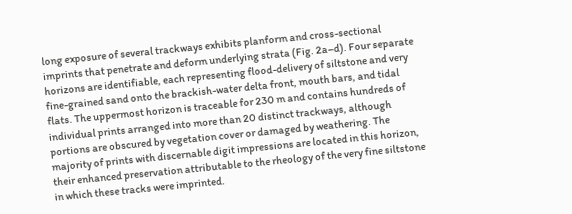long exposure of several trackways exhibits planform and cross-sectional imprints that penetrate and deform underlying strata (Fig. 2a–d). Four separate horizons are identifiable, each representing flood-delivery of siltstone and very fine-grained sand onto the brackish-water delta front, mouth bars, and tidal flats. The uppermost horizon is traceable for 230 m and contains hundreds of individual prints arranged into more than 20 distinct trackways, although portions are obscured by vegetation cover or damaged by weathering. The majority of prints with discernable digit impressions are located in this horizon, their enhanced preservation attributable to the rheology of the very fine siltstone in which these tracks were imprinted.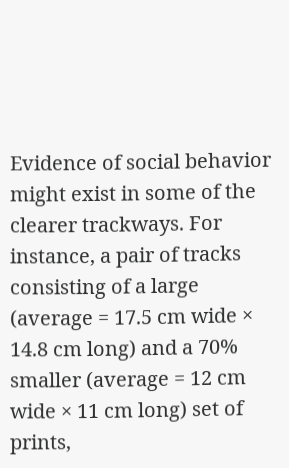Evidence of social behavior might exist in some of the clearer trackways. For instance, a pair of tracks consisting of a large (average = 17.5 cm wide × 14.8 cm long) and a 70% smaller (average = 12 cm wide × 11 cm long) set of prints,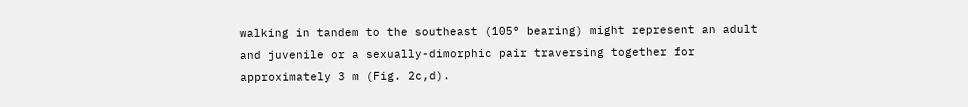walking in tandem to the southeast (105° bearing) might represent an adult and juvenile or a sexually-dimorphic pair traversing together for approximately 3 m (Fig. 2c,d).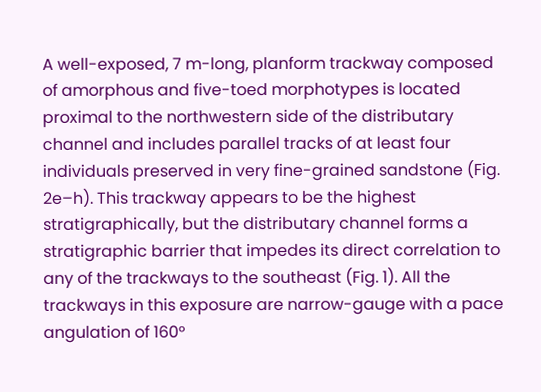A well-exposed, 7 m-long, planform trackway composed of amorphous and five-toed morphotypes is located proximal to the northwestern side of the distributary channel and includes parallel tracks of at least four individuals preserved in very fine-grained sandstone (Fig. 2e–h). This trackway appears to be the highest stratigraphically, but the distributary channel forms a stratigraphic barrier that impedes its direct correlation to any of the trackways to the southeast (Fig. 1). All the trackways in this exposure are narrow-gauge with a pace angulation of 160°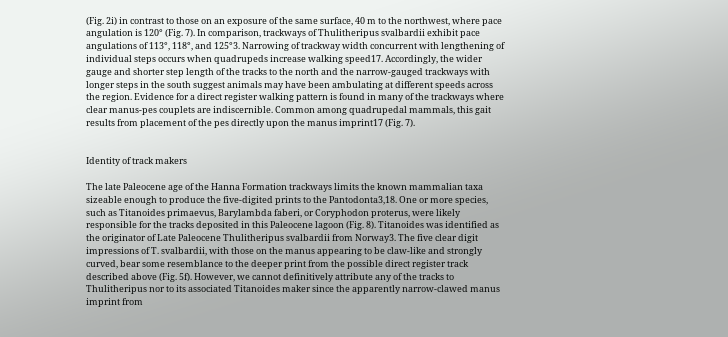(Fig. 2i) in contrast to those on an exposure of the same surface, 40 m to the northwest, where pace angulation is 120° (Fig. 7). In comparison, trackways of Thulitheripus svalbardii exhibit pace angulations of 113°, 118°, and 125°3. Narrowing of trackway width concurrent with lengthening of individual steps occurs when quadrupeds increase walking speed17. Accordingly, the wider gauge and shorter step length of the tracks to the north and the narrow-gauged trackways with longer steps in the south suggest animals may have been ambulating at different speeds across the region. Evidence for a direct register walking pattern is found in many of the trackways where clear manus-pes couplets are indiscernible. Common among quadrupedal mammals, this gait results from placement of the pes directly upon the manus imprint17 (Fig. 7).


Identity of track makers

The late Paleocene age of the Hanna Formation trackways limits the known mammalian taxa sizeable enough to produce the five-digited prints to the Pantodonta3,18. One or more species, such as Titanoides primaevus, Barylambda faberi, or Coryphodon proterus, were likely responsible for the tracks deposited in this Paleocene lagoon (Fig. 8). Titanoides was identified as the originator of Late Paleocene Thulitheripus svalbardii from Norway3. The five clear digit impressions of T. svalbardii, with those on the manus appearing to be claw-like and strongly curved, bear some resemblance to the deeper print from the possible direct register track described above (Fig. 5f). However, we cannot definitively attribute any of the tracks to Thulitheripus nor to its associated Titanoides maker since the apparently narrow-clawed manus imprint from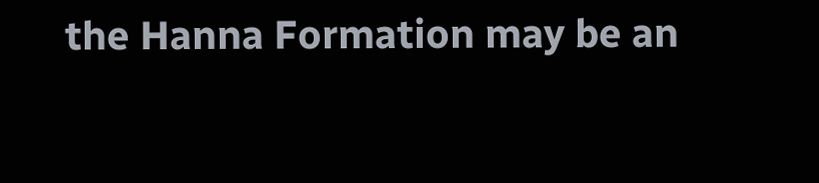the Hanna Formation may be an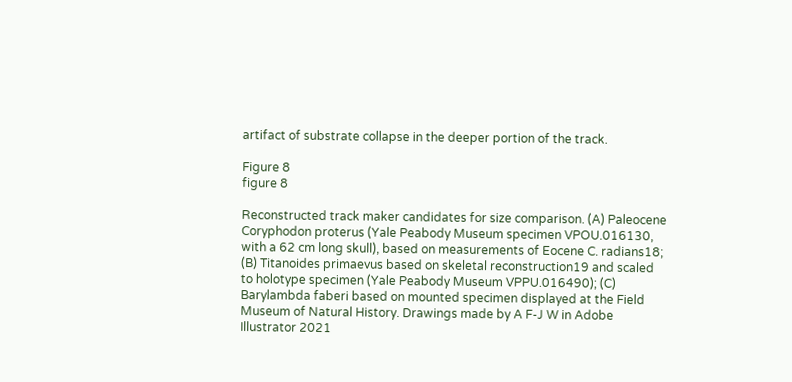artifact of substrate collapse in the deeper portion of the track.

Figure 8
figure 8

Reconstructed track maker candidates for size comparison. (A) Paleocene Coryphodon proterus (Yale Peabody Museum specimen VPOU.016130, with a 62 cm long skull), based on measurements of Eocene C. radians18; (B) Titanoides primaevus based on skeletal reconstruction19 and scaled to holotype specimen (Yale Peabody Museum VPPU.016490); (C) Barylambda faberi based on mounted specimen displayed at the Field Museum of Natural History. Drawings made by A F-J W in Adobe Illustrator 2021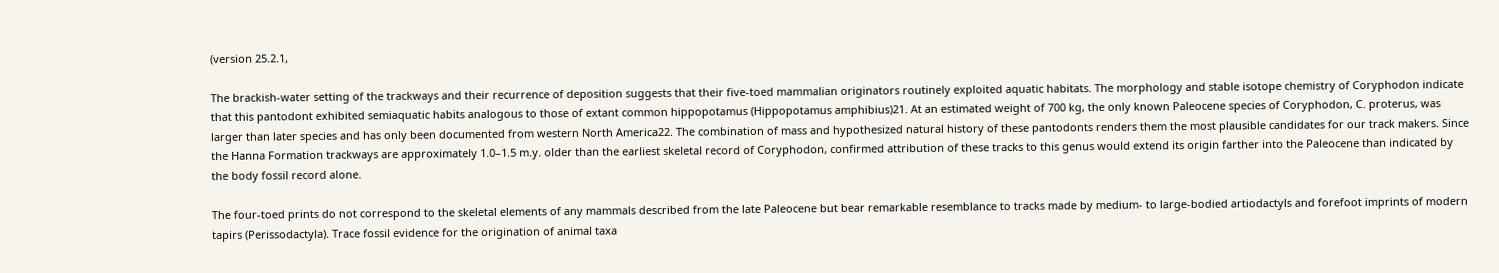(version 25.2.1,

The brackish-water setting of the trackways and their recurrence of deposition suggests that their five-toed mammalian originators routinely exploited aquatic habitats. The morphology and stable isotope chemistry of Coryphodon indicate that this pantodont exhibited semiaquatic habits analogous to those of extant common hippopotamus (Hippopotamus amphibius)21. At an estimated weight of 700 kg, the only known Paleocene species of Coryphodon, C. proterus, was larger than later species and has only been documented from western North America22. The combination of mass and hypothesized natural history of these pantodonts renders them the most plausible candidates for our track makers. Since the Hanna Formation trackways are approximately 1.0–1.5 m.y. older than the earliest skeletal record of Coryphodon, confirmed attribution of these tracks to this genus would extend its origin farther into the Paleocene than indicated by the body fossil record alone.

The four-toed prints do not correspond to the skeletal elements of any mammals described from the late Paleocene but bear remarkable resemblance to tracks made by medium- to large-bodied artiodactyls and forefoot imprints of modern tapirs (Perissodactyla). Trace fossil evidence for the origination of animal taxa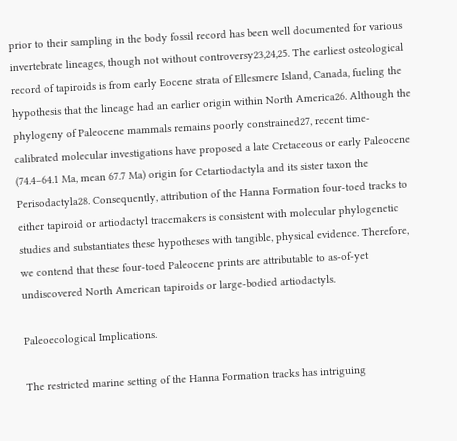prior to their sampling in the body fossil record has been well documented for various invertebrate lineages, though not without controversy23,24,25. The earliest osteological record of tapiroids is from early Eocene strata of Ellesmere Island, Canada, fueling the hypothesis that the lineage had an earlier origin within North America26. Although the phylogeny of Paleocene mammals remains poorly constrained27, recent time-calibrated molecular investigations have proposed a late Cretaceous or early Paleocene (74.4–64.1 Ma, mean 67.7 Ma) origin for Cetartiodactyla and its sister taxon the Perisodactyla28. Consequently, attribution of the Hanna Formation four-toed tracks to either tapiroid or artiodactyl tracemakers is consistent with molecular phylogenetic studies and substantiates these hypotheses with tangible, physical evidence. Therefore, we contend that these four-toed Paleocene prints are attributable to as-of-yet undiscovered North American tapiroids or large-bodied artiodactyls.

Paleoecological Implications.

The restricted marine setting of the Hanna Formation tracks has intriguing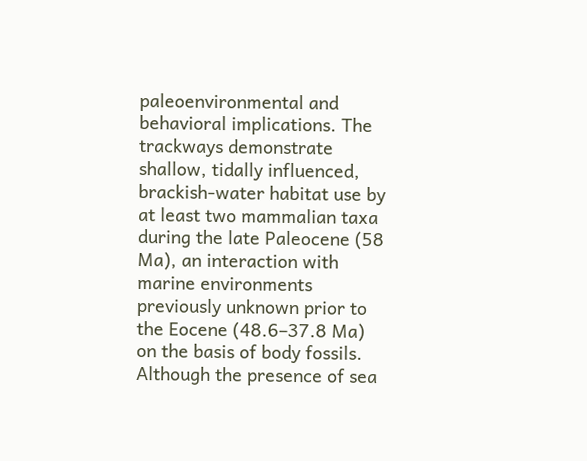paleoenvironmental and behavioral implications. The trackways demonstrate shallow, tidally influenced, brackish-water habitat use by at least two mammalian taxa during the late Paleocene (58 Ma), an interaction with marine environments previously unknown prior to the Eocene (48.6–37.8 Ma) on the basis of body fossils. Although the presence of sea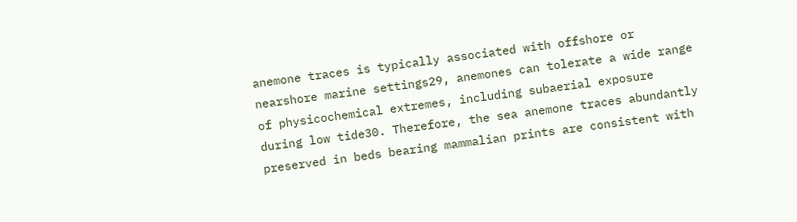anemone traces is typically associated with offshore or nearshore marine settings29, anemones can tolerate a wide range of physicochemical extremes, including subaerial exposure during low tide30. Therefore, the sea anemone traces abundantly preserved in beds bearing mammalian prints are consistent with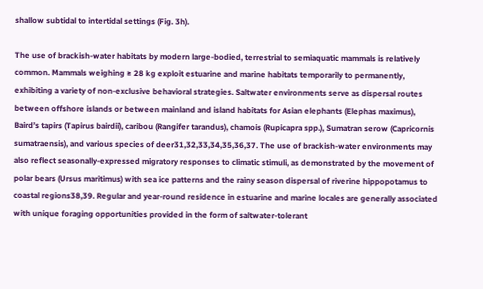shallow subtidal to intertidal settings (Fig. 3h).

The use of brackish-water habitats by modern large-bodied, terrestrial to semiaquatic mammals is relatively common. Mammals weighing ≥ 28 kg exploit estuarine and marine habitats temporarily to permanently, exhibiting a variety of non-exclusive behavioral strategies. Saltwater environments serve as dispersal routes between offshore islands or between mainland and island habitats for Asian elephants (Elephas maximus), Baird’s tapirs (Tapirus bairdii), caribou (Rangifer tarandus), chamois (Rupicapra spp.), Sumatran serow (Capricornis sumatraensis), and various species of deer31,32,33,34,35,36,37. The use of brackish-water environments may also reflect seasonally-expressed migratory responses to climatic stimuli, as demonstrated by the movement of polar bears (Ursus maritimus) with sea ice patterns and the rainy season dispersal of riverine hippopotamus to coastal regions38,39. Regular and year-round residence in estuarine and marine locales are generally associated with unique foraging opportunities provided in the form of saltwater-tolerant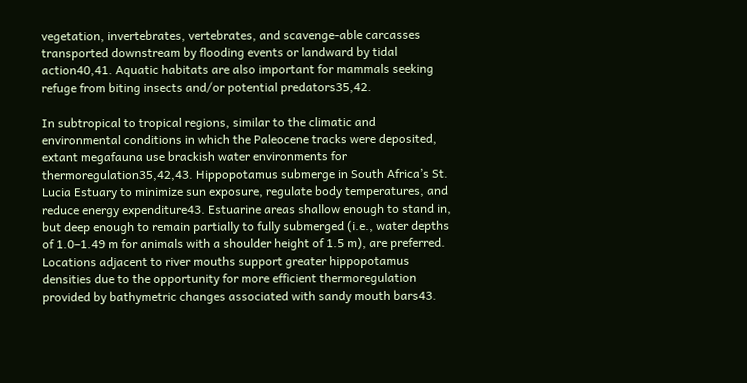vegetation, invertebrates, vertebrates, and scavenge-able carcasses transported downstream by flooding events or landward by tidal action40,41. Aquatic habitats are also important for mammals seeking refuge from biting insects and/or potential predators35,42.

In subtropical to tropical regions, similar to the climatic and environmental conditions in which the Paleocene tracks were deposited, extant megafauna use brackish water environments for thermoregulation35,42,43. Hippopotamus submerge in South Africa’s St. Lucia Estuary to minimize sun exposure, regulate body temperatures, and reduce energy expenditure43. Estuarine areas shallow enough to stand in, but deep enough to remain partially to fully submerged (i.e., water depths of 1.0–1.49 m for animals with a shoulder height of 1.5 m), are preferred. Locations adjacent to river mouths support greater hippopotamus densities due to the opportunity for more efficient thermoregulation provided by bathymetric changes associated with sandy mouth bars43.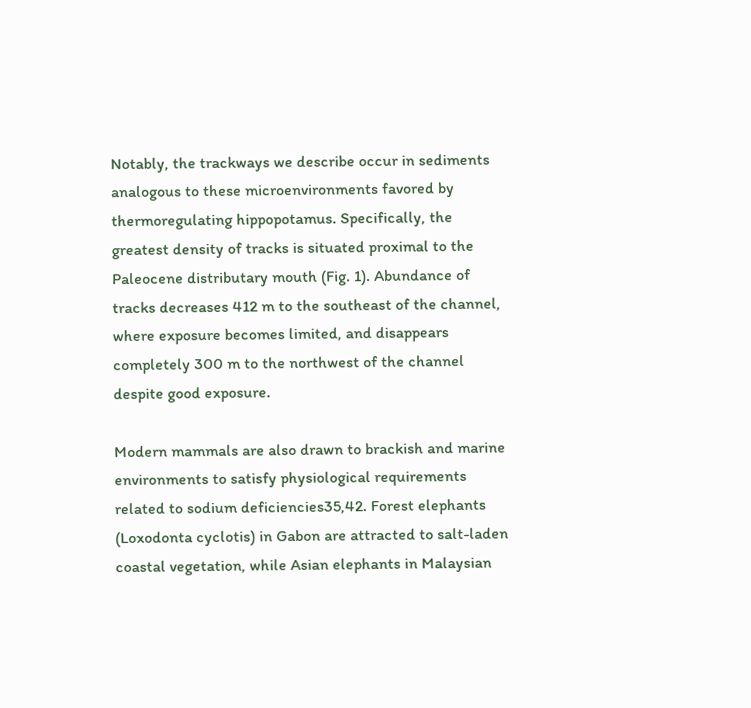Notably, the trackways we describe occur in sediments analogous to these microenvironments favored by thermoregulating hippopotamus. Specifically, the greatest density of tracks is situated proximal to the Paleocene distributary mouth (Fig. 1). Abundance of tracks decreases 412 m to the southeast of the channel, where exposure becomes limited, and disappears completely 300 m to the northwest of the channel despite good exposure.

Modern mammals are also drawn to brackish and marine environments to satisfy physiological requirements related to sodium deficiencies35,42. Forest elephants (Loxodonta cyclotis) in Gabon are attracted to salt-laden coastal vegetation, while Asian elephants in Malaysian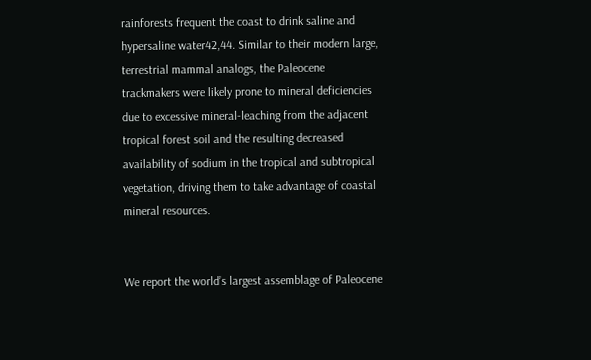rainforests frequent the coast to drink saline and hypersaline water42,44. Similar to their modern large, terrestrial mammal analogs, the Paleocene trackmakers were likely prone to mineral deficiencies due to excessive mineral-leaching from the adjacent tropical forest soil and the resulting decreased availability of sodium in the tropical and subtropical vegetation, driving them to take advantage of coastal mineral resources.


We report the world’s largest assemblage of Paleocene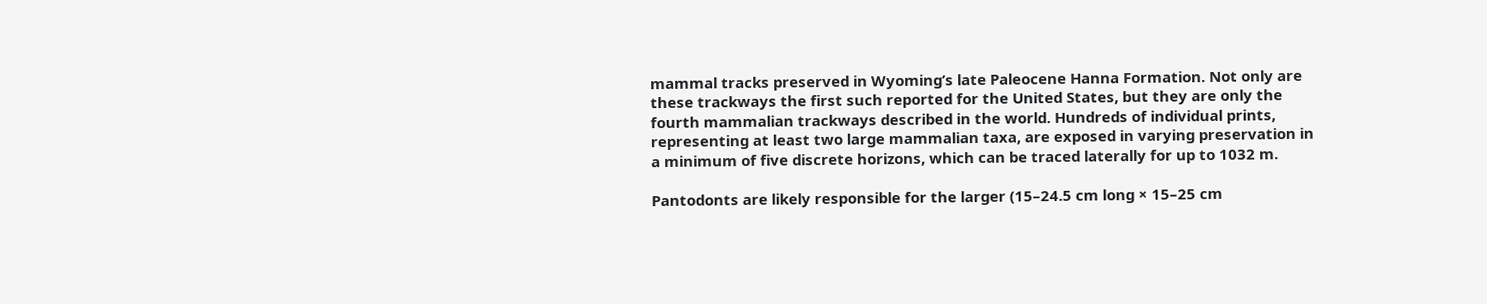mammal tracks preserved in Wyoming’s late Paleocene Hanna Formation. Not only are these trackways the first such reported for the United States, but they are only the fourth mammalian trackways described in the world. Hundreds of individual prints, representing at least two large mammalian taxa, are exposed in varying preservation in a minimum of five discrete horizons, which can be traced laterally for up to 1032 m.

Pantodonts are likely responsible for the larger (15–24.5 cm long × 15–25 cm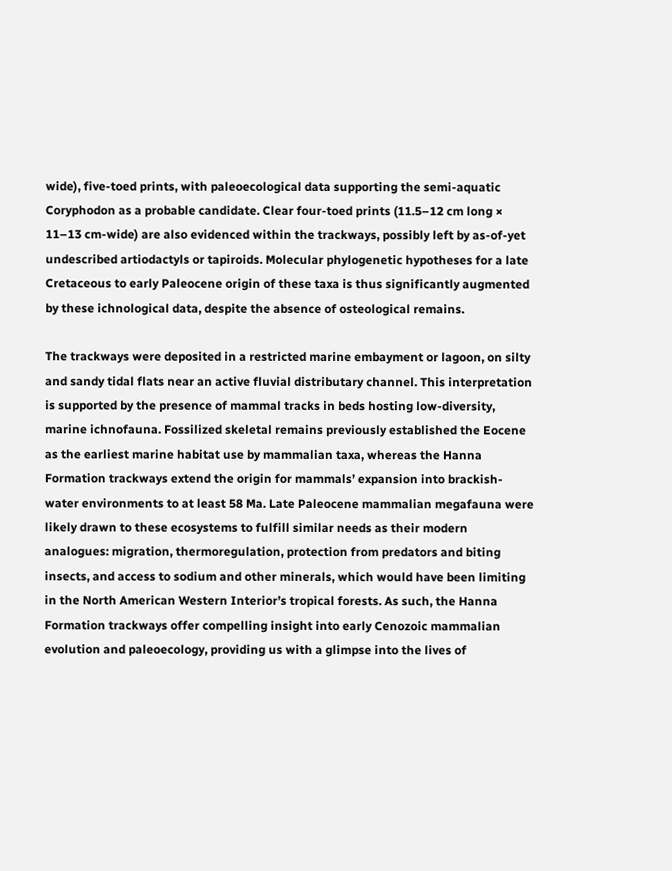wide), five-toed prints, with paleoecological data supporting the semi-aquatic Coryphodon as a probable candidate. Clear four-toed prints (11.5–12 cm long × 11–13 cm-wide) are also evidenced within the trackways, possibly left by as-of-yet undescribed artiodactyls or tapiroids. Molecular phylogenetic hypotheses for a late Cretaceous to early Paleocene origin of these taxa is thus significantly augmented by these ichnological data, despite the absence of osteological remains.

The trackways were deposited in a restricted marine embayment or lagoon, on silty and sandy tidal flats near an active fluvial distributary channel. This interpretation is supported by the presence of mammal tracks in beds hosting low-diversity, marine ichnofauna. Fossilized skeletal remains previously established the Eocene as the earliest marine habitat use by mammalian taxa, whereas the Hanna Formation trackways extend the origin for mammals’ expansion into brackish-water environments to at least 58 Ma. Late Paleocene mammalian megafauna were likely drawn to these ecosystems to fulfill similar needs as their modern analogues: migration, thermoregulation, protection from predators and biting insects, and access to sodium and other minerals, which would have been limiting in the North American Western Interior’s tropical forests. As such, the Hanna Formation trackways offer compelling insight into early Cenozoic mammalian evolution and paleoecology, providing us with a glimpse into the lives of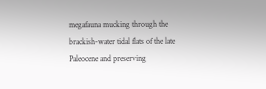megafauna mucking through the brackish-water tidal flats of the late Paleocene and preserving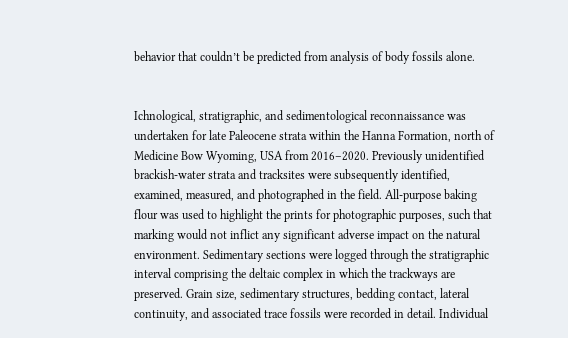behavior that couldn’t be predicted from analysis of body fossils alone.


Ichnological, stratigraphic, and sedimentological reconnaissance was undertaken for late Paleocene strata within the Hanna Formation, north of Medicine Bow Wyoming, USA from 2016–2020. Previously unidentified brackish-water strata and tracksites were subsequently identified, examined, measured, and photographed in the field. All-purpose baking flour was used to highlight the prints for photographic purposes, such that marking would not inflict any significant adverse impact on the natural environment. Sedimentary sections were logged through the stratigraphic interval comprising the deltaic complex in which the trackways are preserved. Grain size, sedimentary structures, bedding contact, lateral continuity, and associated trace fossils were recorded in detail. Individual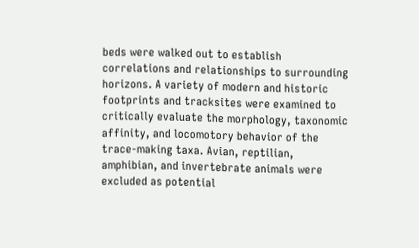beds were walked out to establish correlations and relationships to surrounding horizons. A variety of modern and historic footprints and tracksites were examined to critically evaluate the morphology, taxonomic affinity, and locomotory behavior of the trace-making taxa. Avian, reptilian, amphibian, and invertebrate animals were excluded as potential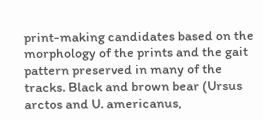print-making candidates based on the morphology of the prints and the gait pattern preserved in many of the tracks. Black and brown bear (Ursus arctos and U. americanus,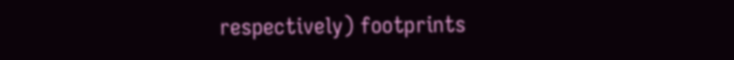respectively) footprints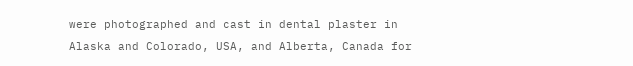were photographed and cast in dental plaster in Alaska and Colorado, USA, and Alberta, Canada for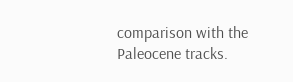comparison with the Paleocene tracks.